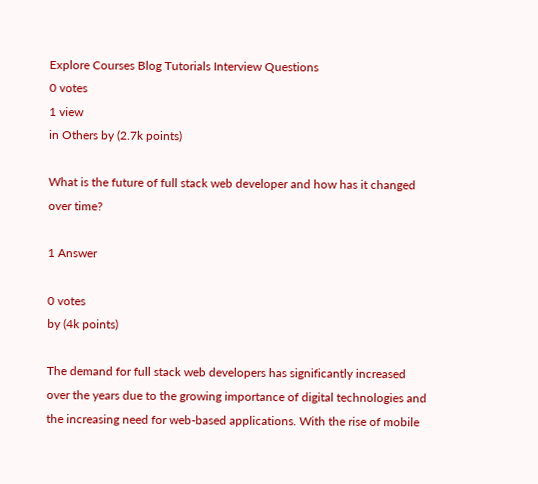Explore Courses Blog Tutorials Interview Questions
0 votes
1 view
in Others by (2.7k points)

What is the future of full stack web developer and how has it changed over time?

1 Answer

0 votes
by (4k points)

The demand for full stack web developers has significantly increased over the years due to the growing importance of digital technologies and the increasing need for web-based applications. With the rise of mobile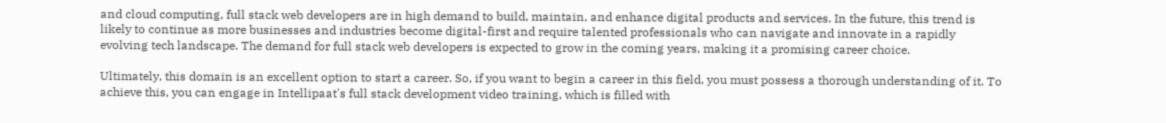and cloud computing, full stack web developers are in high demand to build, maintain, and enhance digital products and services. In the future, this trend is likely to continue as more businesses and industries become digital-first and require talented professionals who can navigate and innovate in a rapidly evolving tech landscape. The demand for full stack web developers is expected to grow in the coming years, making it a promising career choice.

Ultimately, this domain is an excellent option to start a career. So, if you want to begin a career in this field, you must possess a thorough understanding of it. To achieve this, you can engage in Intellipaat's full stack development video training, which is filled with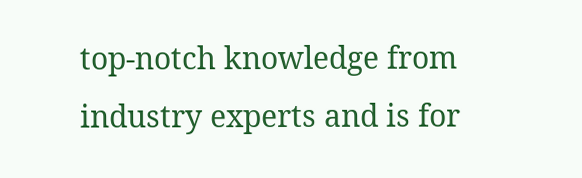top-notch knowledge from industry experts and is for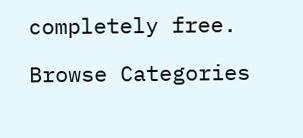completely free.

Browse Categories